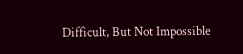Difficult, But Not Impossible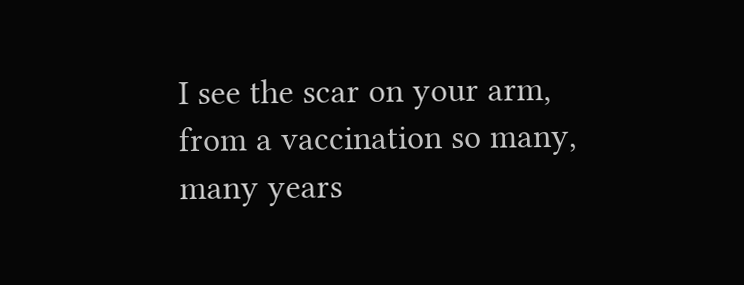I see the scar on your arm, from a vaccination so many, many years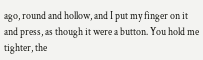ago, round and hollow, and I put my finger on it and press, as though it were a button. You hold me tighter, the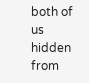both of us hidden from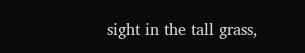sight in the tall grass,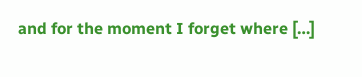and for the moment I forget where […]